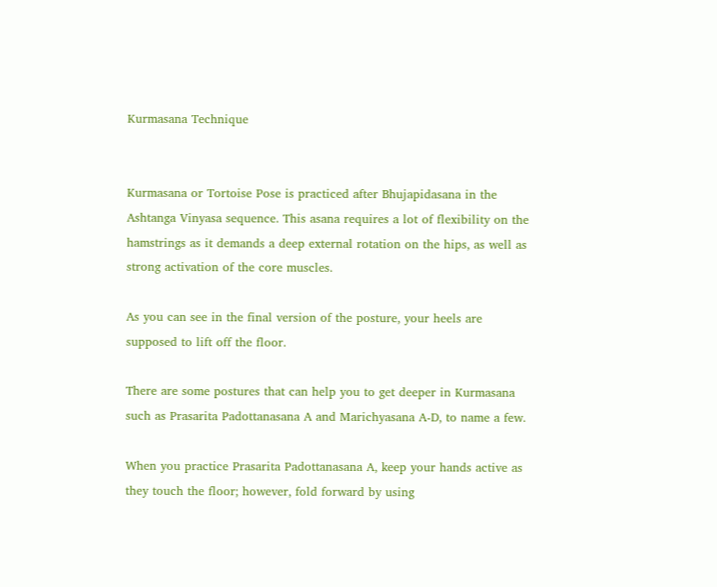Kurmasana Technique


Kurmasana or Tortoise Pose is practiced after Bhujapidasana in the Ashtanga Vinyasa sequence. This asana requires a lot of flexibility on the hamstrings as it demands a deep external rotation on the hips, as well as strong activation of the core muscles.

As you can see in the final version of the posture, your heels are supposed to lift off the floor.

There are some postures that can help you to get deeper in Kurmasana such as Prasarita Padottanasana A and Marichyasana A-D, to name a few.

When you practice Prasarita Padottanasana A, keep your hands active as they touch the floor; however, fold forward by using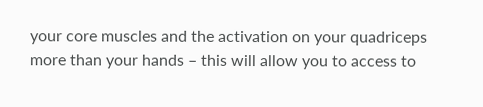your core muscles and the activation on your quadriceps more than your hands – this will allow you to access to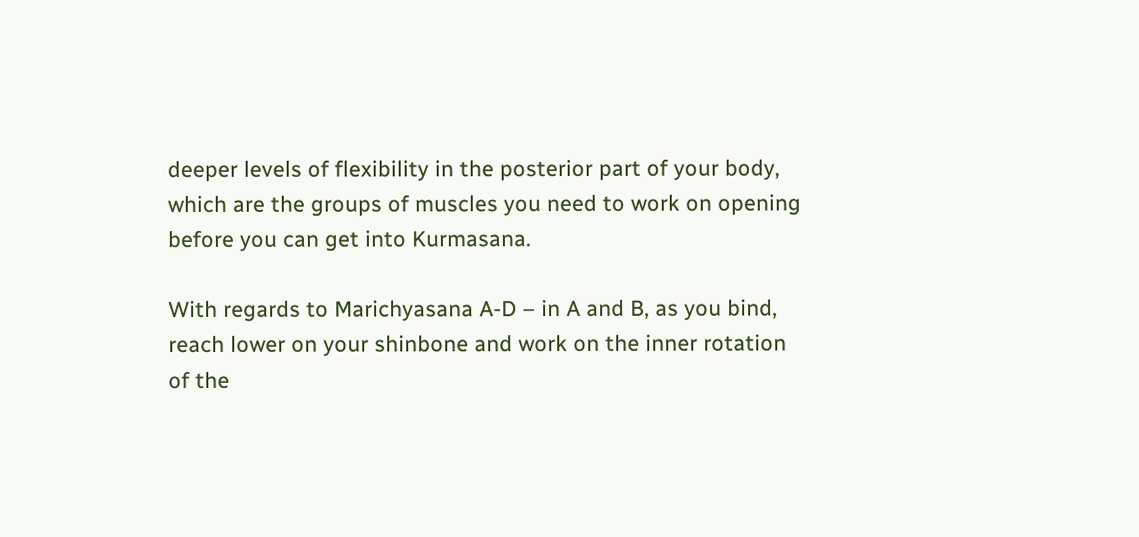deeper levels of flexibility in the posterior part of your body, which are the groups of muscles you need to work on opening before you can get into Kurmasana.

With regards to Marichyasana A-D – in A and B, as you bind, reach lower on your shinbone and work on the inner rotation of the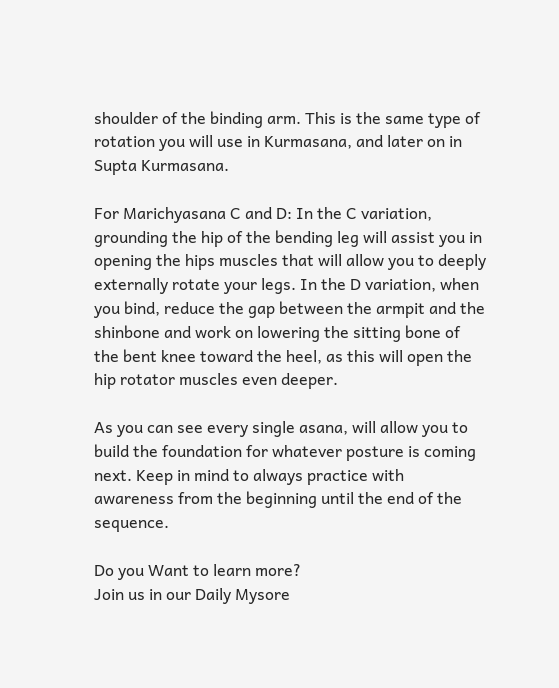shoulder of the binding arm. This is the same type of rotation you will use in Kurmasana, and later on in Supta Kurmasana.

For Marichyasana C and D: In the C variation, grounding the hip of the bending leg will assist you in opening the hips muscles that will allow you to deeply externally rotate your legs. In the D variation, when you bind, reduce the gap between the armpit and the shinbone and work on lowering the sitting bone of the bent knee toward the heel, as this will open the hip rotator muscles even deeper.

As you can see every single asana, will allow you to build the foundation for whatever posture is coming next. Keep in mind to always practice with awareness from the beginning until the end of the sequence.

Do you Want to learn more?
Join us in our Daily Mysore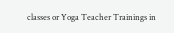classes or Yoga Teacher Trainings in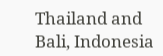Thailand and Bali, Indonesia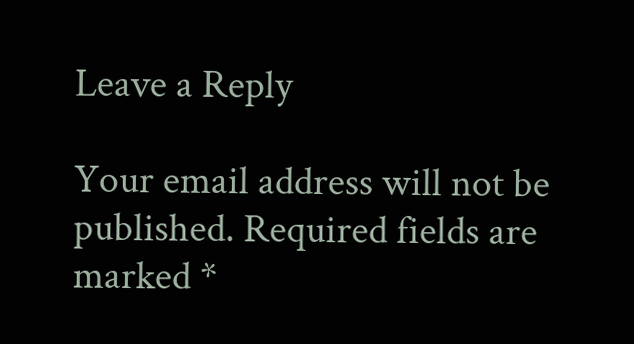Leave a Reply

Your email address will not be published. Required fields are marked *